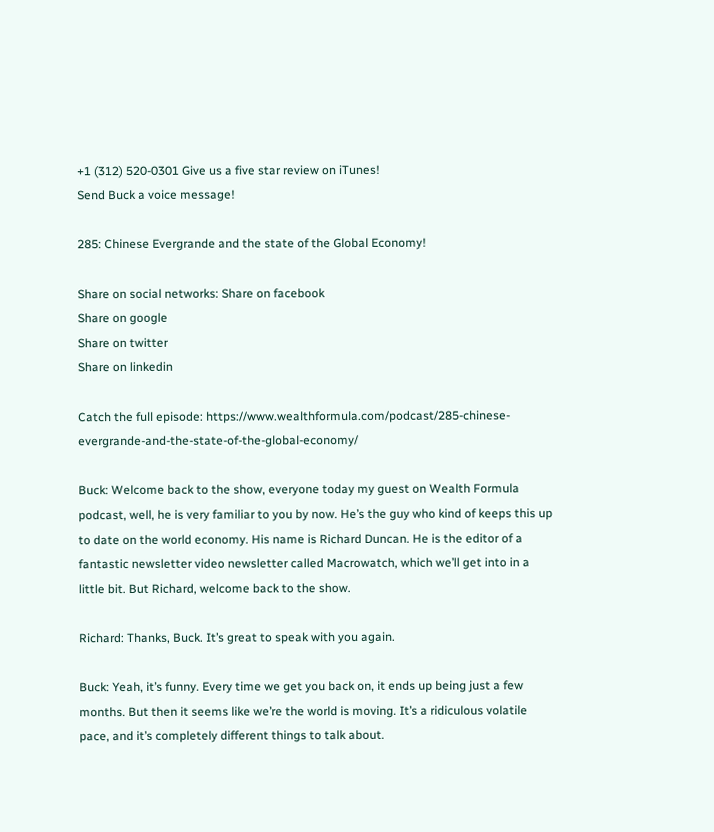+1 (312) 520-0301 Give us a five star review on iTunes!
Send Buck a voice message!

285: Chinese Evergrande and the state of the Global Economy!

Share on social networks: Share on facebook
Share on google
Share on twitter
Share on linkedin

Catch the full episode: https://www.wealthformula.com/podcast/285-chinese-evergrande-and-the-state-of-the-global-economy/

Buck: Welcome back to the show, everyone today my guest on Wealth Formula podcast, well, he is very familiar to you by now. He’s the guy who kind of keeps this up to date on the world economy. His name is Richard Duncan. He is the editor of a fantastic newsletter video newsletter called Macrowatch, which we’ll get into in a little bit. But Richard, welcome back to the show.

Richard: Thanks, Buck. It’s great to speak with you again.

Buck: Yeah, it’s funny. Every time we get you back on, it ends up being just a few months. But then it seems like we’re the world is moving. It’s a ridiculous volatile pace, and it’s completely different things to talk about.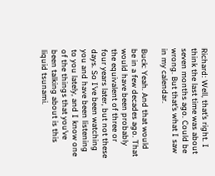Richard: Well, that’s right. I think the last time was about seven months ago. Could be wrong. But that’s what I saw in my calendar.

Buck: Yeah. And that would be in a few decades ago. That would have been probably the equivalent of three or four years later, but not these days. So I’ve been watching you and have been listening to you lately, and I know one of the things that you’ve been talking about is this liquid tsunami.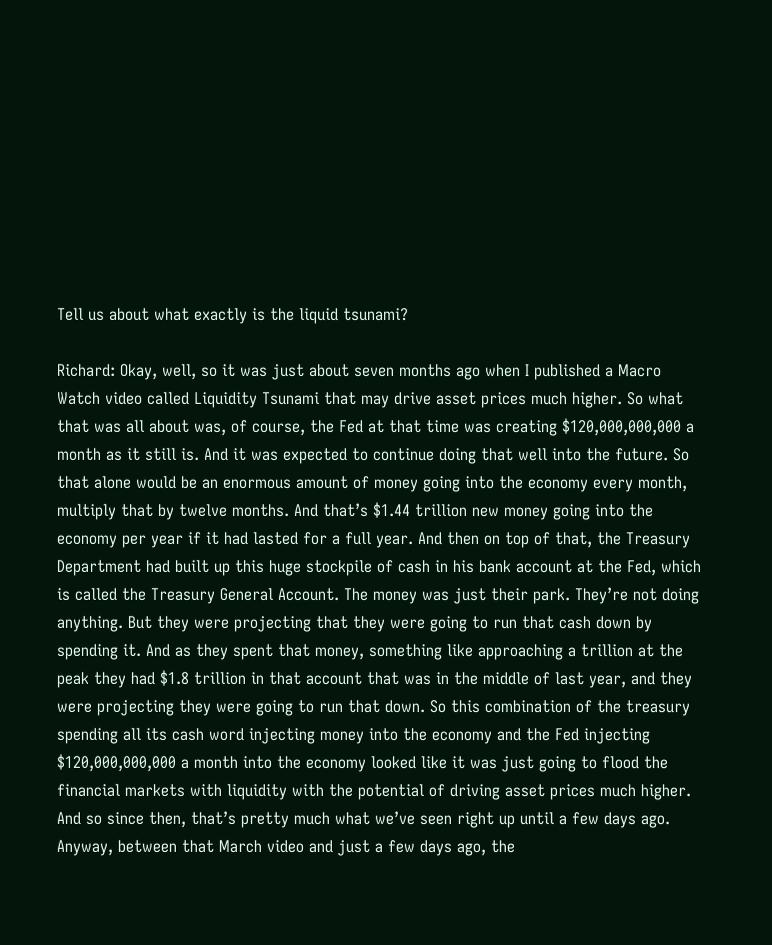Tell us about what exactly is the liquid tsunami?

Richard: Okay, well, so it was just about seven months ago when I published a Macro Watch video called Liquidity Tsunami that may drive asset prices much higher. So what that was all about was, of course, the Fed at that time was creating $120,000,000,000 a month as it still is. And it was expected to continue doing that well into the future. So that alone would be an enormous amount of money going into the economy every month, multiply that by twelve months. And that’s $1.44 trillion new money going into the economy per year if it had lasted for a full year. And then on top of that, the Treasury Department had built up this huge stockpile of cash in his bank account at the Fed, which is called the Treasury General Account. The money was just their park. They’re not doing anything. But they were projecting that they were going to run that cash down by spending it. And as they spent that money, something like approaching a trillion at the peak they had $1.8 trillion in that account that was in the middle of last year, and they were projecting they were going to run that down. So this combination of the treasury spending all its cash word injecting money into the economy and the Fed injecting $120,000,000,000 a month into the economy looked like it was just going to flood the financial markets with liquidity with the potential of driving asset prices much higher. And so since then, that’s pretty much what we’ve seen right up until a few days ago. Anyway, between that March video and just a few days ago, the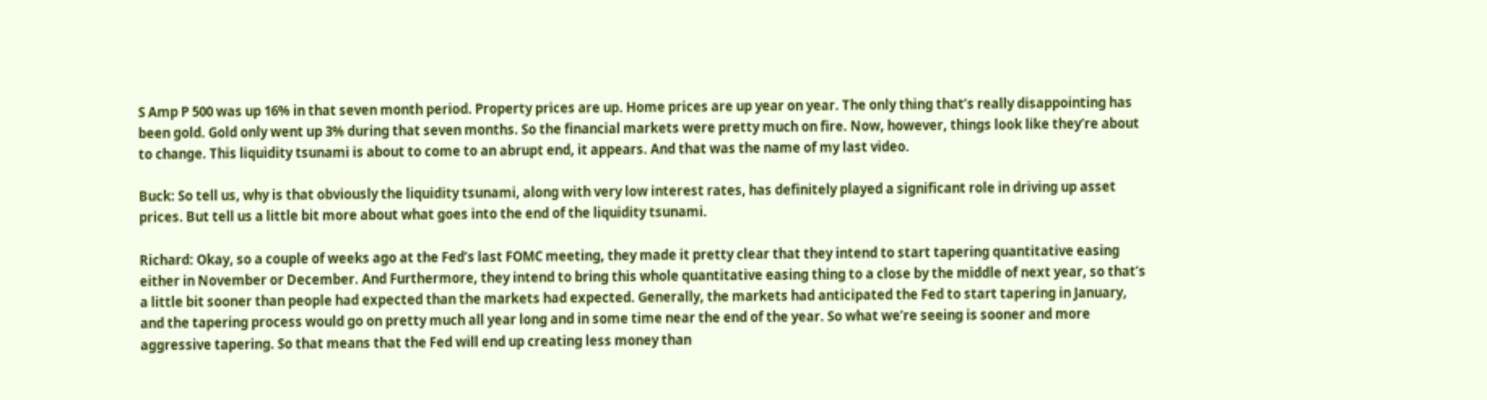S Amp P 500 was up 16% in that seven month period. Property prices are up. Home prices are up year on year. The only thing that’s really disappointing has been gold. Gold only went up 3% during that seven months. So the financial markets were pretty much on fire. Now, however, things look like they’re about to change. This liquidity tsunami is about to come to an abrupt end, it appears. And that was the name of my last video.

Buck: So tell us, why is that obviously the liquidity tsunami, along with very low interest rates, has definitely played a significant role in driving up asset prices. But tell us a little bit more about what goes into the end of the liquidity tsunami.

Richard: Okay, so a couple of weeks ago at the Fed’s last FOMC meeting, they made it pretty clear that they intend to start tapering quantitative easing either in November or December. And Furthermore, they intend to bring this whole quantitative easing thing to a close by the middle of next year, so that’s a little bit sooner than people had expected than the markets had expected. Generally, the markets had anticipated the Fed to start tapering in January, and the tapering process would go on pretty much all year long and in some time near the end of the year. So what we’re seeing is sooner and more aggressive tapering. So that means that the Fed will end up creating less money than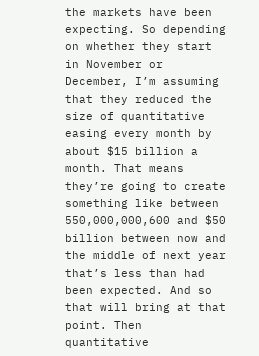the markets have been expecting. So depending on whether they start in November or December, I’m assuming that they reduced the size of quantitative easing every month by about $15 billion a month. That means they’re going to create something like between 550,000,000,600 and $50 billion between now and the middle of next year that’s less than had been expected. And so that will bring at that point. Then quantitative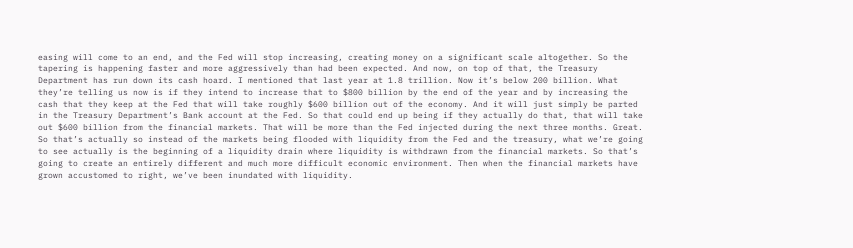easing will come to an end, and the Fed will stop increasing, creating money on a significant scale altogether. So the tapering is happening faster and more aggressively than had been expected. And now, on top of that, the Treasury Department has run down its cash hoard. I mentioned that last year at 1.8 trillion. Now it’s below 200 billion. What they’re telling us now is if they intend to increase that to $800 billion by the end of the year and by increasing the cash that they keep at the Fed that will take roughly $600 billion out of the economy. And it will just simply be parted in the Treasury Department’s Bank account at the Fed. So that could end up being if they actually do that, that will take out $600 billion from the financial markets. That will be more than the Fed injected during the next three months. Great. So that’s actually so instead of the markets being flooded with liquidity from the Fed and the treasury, what we’re going to see actually is the beginning of a liquidity drain where liquidity is withdrawn from the financial markets. So that’s going to create an entirely different and much more difficult economic environment. Then when the financial markets have grown accustomed to right, we’ve been inundated with liquidity.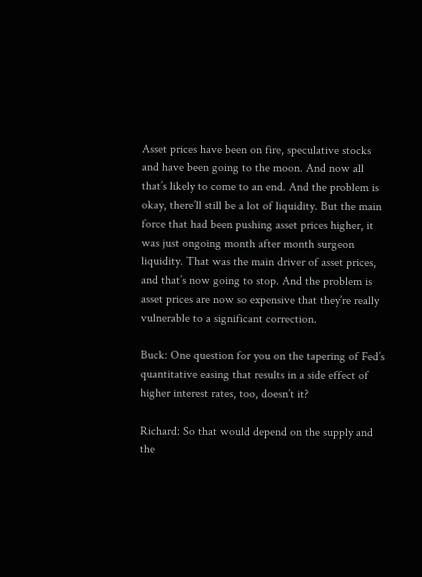Asset prices have been on fire, speculative stocks and have been going to the moon. And now all that’s likely to come to an end. And the problem is okay, there’ll still be a lot of liquidity. But the main force that had been pushing asset prices higher, it was just ongoing month after month surgeon liquidity. That was the main driver of asset prices, and that’s now going to stop. And the problem is asset prices are now so expensive that they’re really vulnerable to a significant correction.

Buck: One question for you on the tapering of Fed’s quantitative easing that results in a side effect of higher interest rates, too, doesn’t it?

Richard: So that would depend on the supply and the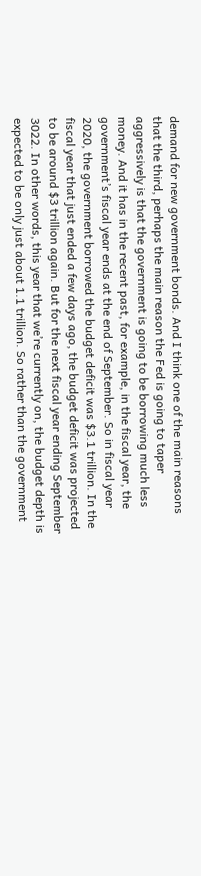demand for new government bonds. And I think one of the main reasons that the third, perhaps the main reason the Fed is going to taper aggressively is that the government is going to be borrowing much less money. And it has in the recent past, for example, in the fiscal year, the government’s fiscal year ends at the end of September. So in fiscal year 2020, the government borrowed the budget deficit was $3.1 trillion. In the fiscal year that just ended a few days ago, the budget deficit was projected to be around $3 trillion again. But for the next fiscal year ending September 3022. In other words, this year that we’re currently on, the budget depth is expected to be only just about 1.1 trillion. So rather than the government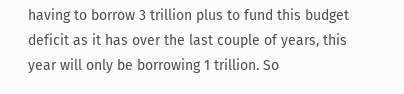having to borrow 3 trillion plus to fund this budget deficit as it has over the last couple of years, this year will only be borrowing 1 trillion. So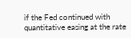if the Fed continued with quantitative easing at the rate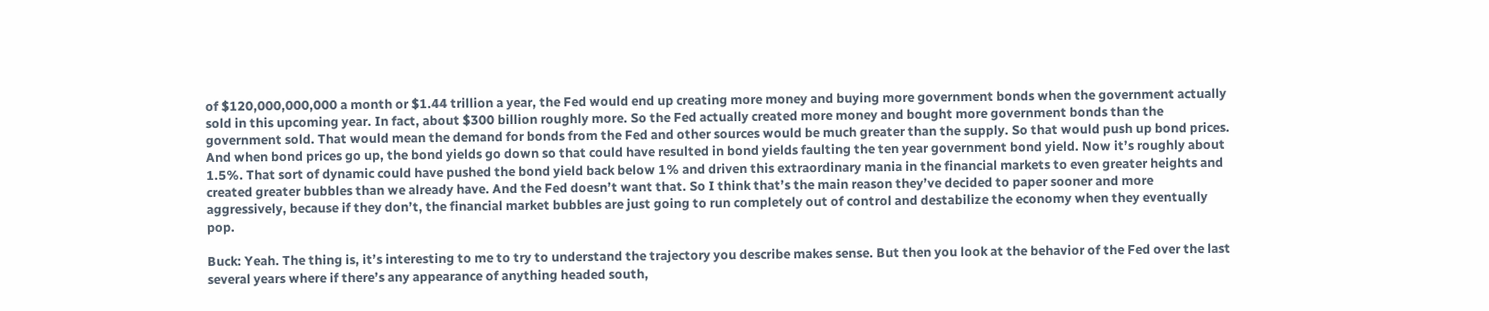of $120,000,000,000 a month or $1.44 trillion a year, the Fed would end up creating more money and buying more government bonds when the government actually sold in this upcoming year. In fact, about $300 billion roughly more. So the Fed actually created more money and bought more government bonds than the government sold. That would mean the demand for bonds from the Fed and other sources would be much greater than the supply. So that would push up bond prices. And when bond prices go up, the bond yields go down so that could have resulted in bond yields faulting the ten year government bond yield. Now it’s roughly about 1.5%. That sort of dynamic could have pushed the bond yield back below 1% and driven this extraordinary mania in the financial markets to even greater heights and created greater bubbles than we already have. And the Fed doesn’t want that. So I think that’s the main reason they’ve decided to paper sooner and more aggressively, because if they don’t, the financial market bubbles are just going to run completely out of control and destabilize the economy when they eventually pop.

Buck: Yeah. The thing is, it’s interesting to me to try to understand the trajectory you describe makes sense. But then you look at the behavior of the Fed over the last several years where if there’s any appearance of anything headed south,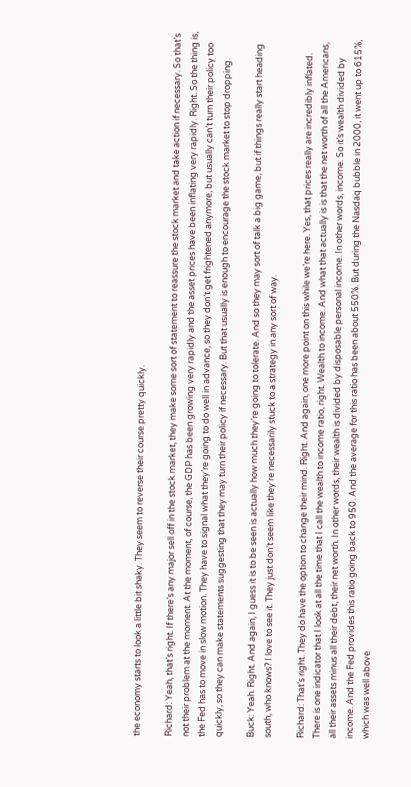the economy starts to look a little bit shaky. They seem to reverse their course pretty quickly.

Richard: Yeah, that’s right. If there’s any major sell off in the stock market, they make some sort of statement to reassure the stock market and take action if necessary. So that’s not their problem at the moment. At the moment, of course, the GDP has been growing very rapidly and the asset prices have been inflating very rapidly. Right. So the thing is, the Fed has to move in slow motion. They have to signal what they’re going to do well in advance, so they don’t get frightened anymore, but usually can’t turn their policy too quickly, so they can make statements suggesting that they may turn their policy if necessary. But that usually is enough to encourage the stock market to stop dropping.

Buck: Yeah. Right. And again, I guess it is to be seen is actually how much they’re going to tolerate. And so they may sort of talk a big game, but if things really start heading south, who knows? I love to see it. They just don’t seem like they’re necessarily stuck to a strategy in any sort of way.

Richard: That’s right. They do have the option to change their mind. Right. And again, one more point on this while we’re here. Yes, that prices really are incredibly inflated. There is one indicator that I look at all the time that I call the wealth to income ratio, right. Wealth to income. And what that actually is is that the net worth of all the Americans, all their assets minus all their debt, their net worth. In other words, their wealth is divided by disposable personal income. In other words, income. So it’s wealth divided by income. And the Fed provides this ratio going back to 950. And the average for this ratio has been about 550%. But during the Nasdaq bubble in 2000, it went up to 615%, which was well above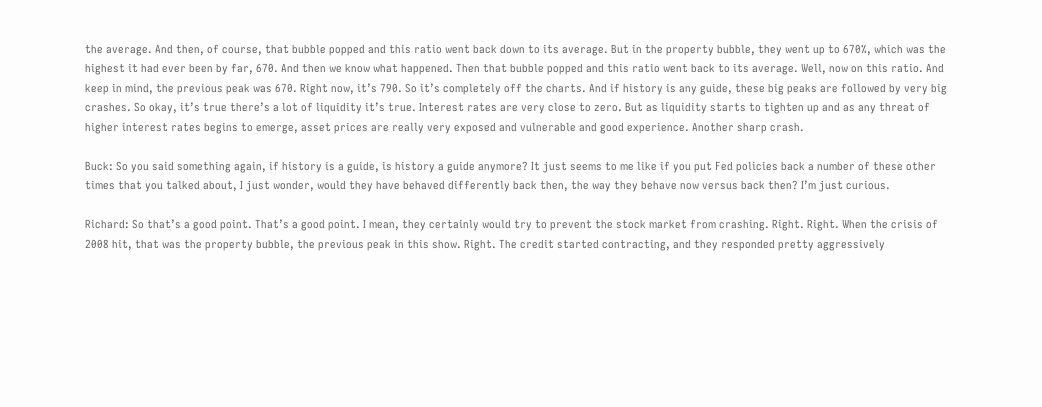the average. And then, of course, that bubble popped and this ratio went back down to its average. But in the property bubble, they went up to 670%, which was the highest it had ever been by far, 670. And then we know what happened. Then that bubble popped and this ratio went back to its average. Well, now on this ratio. And keep in mind, the previous peak was 670. Right now, it’s 790. So it’s completely off the charts. And if history is any guide, these big peaks are followed by very big crashes. So okay, it’s true there’s a lot of liquidity it’s true. Interest rates are very close to zero. But as liquidity starts to tighten up and as any threat of higher interest rates begins to emerge, asset prices are really very exposed and vulnerable and good experience. Another sharp crash.

Buck: So you said something again, if history is a guide, is history a guide anymore? It just seems to me like if you put Fed policies back a number of these other times that you talked about, I just wonder, would they have behaved differently back then, the way they behave now versus back then? I’m just curious.

Richard: So that’s a good point. That’s a good point. I mean, they certainly would try to prevent the stock market from crashing. Right. Right. When the crisis of 2008 hit, that was the property bubble, the previous peak in this show. Right. The credit started contracting, and they responded pretty aggressively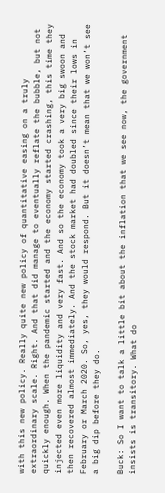with this new policy. Really quite new policy of quantitative easing on a truly extraordinary scale. Right. And that did manage to eventually reflate the bubble, but not quickly enough. When the pandemic started and the economy started crashing, this time they injected even more liquidity and very fast. And so the economy took a very big swoon and then recovered almost immediately. And the stock market had doubled since their lows in February or March 2020. So, yes, they would respond. But it doesn’t mean that we won’t see a big dip before they do.

Buck: So I want to talk a little bit about the inflation that we see now, the government insists is transitory. What do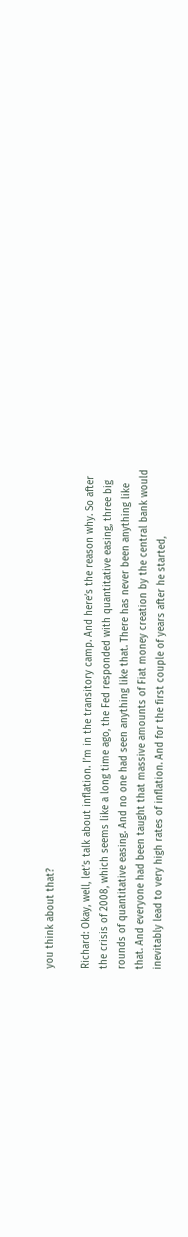you think about that?

Richard: Okay, well, let’s talk about inflation. I’m in the transitory camp. And here’s the reason why. So after the crisis of 2008, which seems like a long time ago, the Fed responded with quantitative easing, three big rounds of quantitative easing. And no one had seen anything like that. There has never been anything like that. And everyone had been taught that massive amounts of Fiat money creation by the central bank would inevitably lead to very high rates of inflation. And for the first couple of years after he started,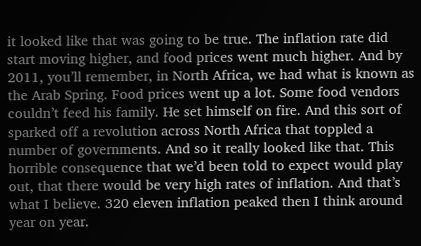it looked like that was going to be true. The inflation rate did start moving higher, and food prices went much higher. And by 2011, you’ll remember, in North Africa, we had what is known as the Arab Spring. Food prices went up a lot. Some food vendors couldn’t feed his family. He set himself on fire. And this sort of sparked off a revolution across North Africa that toppled a number of governments. And so it really looked like that. This horrible consequence that we’d been told to expect would play out, that there would be very high rates of inflation. And that’s what I believe. 320 eleven inflation peaked then I think around year on year.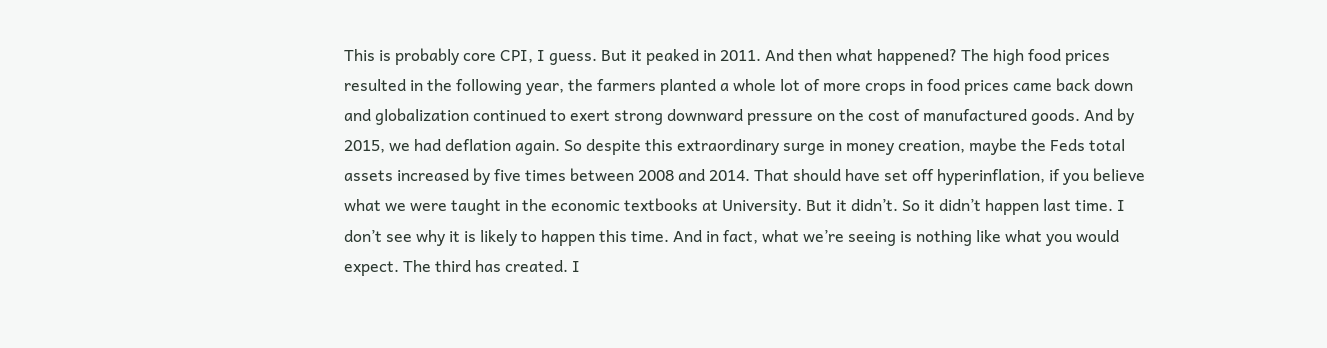This is probably core CPI, I guess. But it peaked in 2011. And then what happened? The high food prices resulted in the following year, the farmers planted a whole lot of more crops in food prices came back down and globalization continued to exert strong downward pressure on the cost of manufactured goods. And by 2015, we had deflation again. So despite this extraordinary surge in money creation, maybe the Feds total assets increased by five times between 2008 and 2014. That should have set off hyperinflation, if you believe what we were taught in the economic textbooks at University. But it didn’t. So it didn’t happen last time. I don’t see why it is likely to happen this time. And in fact, what we’re seeing is nothing like what you would expect. The third has created. I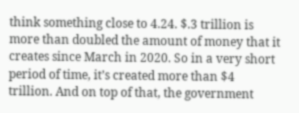think something close to 4.24. $.3 trillion is more than doubled the amount of money that it creates since March in 2020. So in a very short period of time, it’s created more than $4 trillion. And on top of that, the government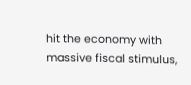hit the economy with massive fiscal stimulus,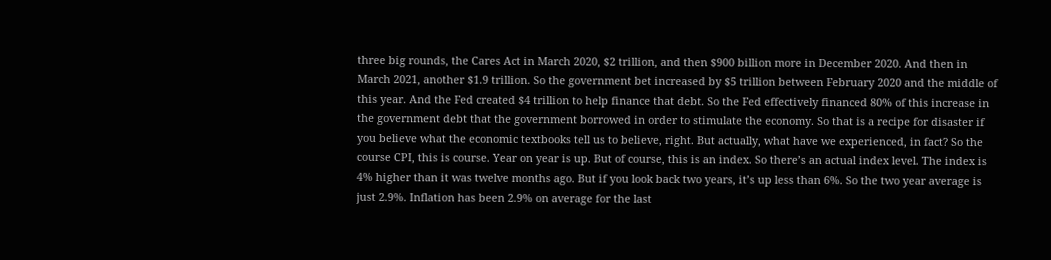three big rounds, the Cares Act in March 2020, $2 trillion, and then $900 billion more in December 2020. And then in March 2021, another $1.9 trillion. So the government bet increased by $5 trillion between February 2020 and the middle of this year. And the Fed created $4 trillion to help finance that debt. So the Fed effectively financed 80% of this increase in the government debt that the government borrowed in order to stimulate the economy. So that is a recipe for disaster if you believe what the economic textbooks tell us to believe, right. But actually, what have we experienced, in fact? So the course CPI, this is course. Year on year is up. But of course, this is an index. So there’s an actual index level. The index is 4% higher than it was twelve months ago. But if you look back two years, it’s up less than 6%. So the two year average is just 2.9%. Inflation has been 2.9% on average for the last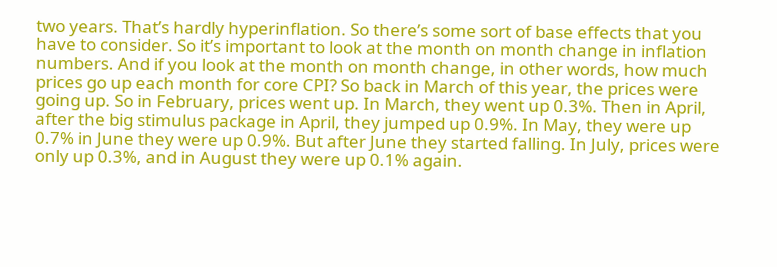two years. That’s hardly hyperinflation. So there’s some sort of base effects that you have to consider. So it’s important to look at the month on month change in inflation numbers. And if you look at the month on month change, in other words, how much prices go up each month for core CPI? So back in March of this year, the prices were going up. So in February, prices went up. In March, they went up 0.3%. Then in April, after the big stimulus package in April, they jumped up 0.9%. In May, they were up 0.7% in June they were up 0.9%. But after June they started falling. In July, prices were only up 0.3%, and in August they were up 0.1% again.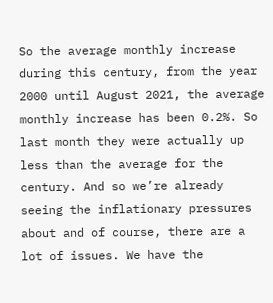So the average monthly increase during this century, from the year 2000 until August 2021, the average monthly increase has been 0.2%. So last month they were actually up less than the average for the century. And so we’re already seeing the inflationary pressures about and of course, there are a lot of issues. We have the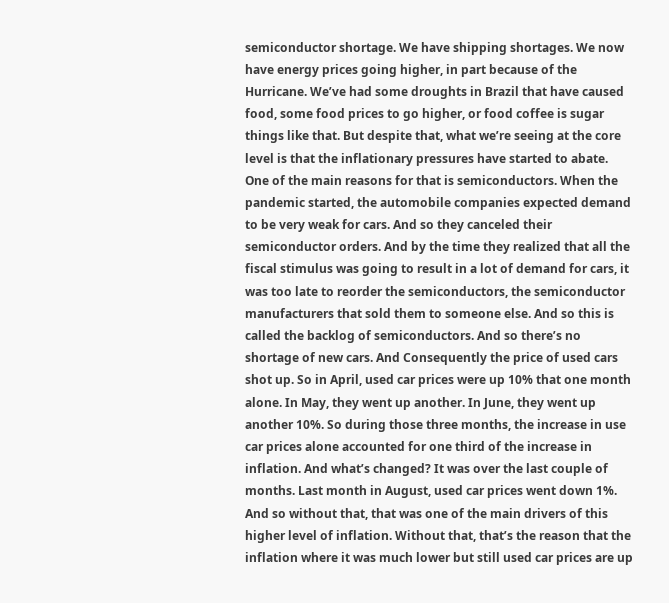semiconductor shortage. We have shipping shortages. We now have energy prices going higher, in part because of the Hurricane. We’ve had some droughts in Brazil that have caused food, some food prices to go higher, or food coffee is sugar things like that. But despite that, what we’re seeing at the core level is that the inflationary pressures have started to abate. One of the main reasons for that is semiconductors. When the pandemic started, the automobile companies expected demand to be very weak for cars. And so they canceled their semiconductor orders. And by the time they realized that all the fiscal stimulus was going to result in a lot of demand for cars, it was too late to reorder the semiconductors, the semiconductor manufacturers that sold them to someone else. And so this is called the backlog of semiconductors. And so there’s no shortage of new cars. And Consequently the price of used cars shot up. So in April, used car prices were up 10% that one month alone. In May, they went up another. In June, they went up another 10%. So during those three months, the increase in use car prices alone accounted for one third of the increase in inflation. And what’s changed? It was over the last couple of months. Last month in August, used car prices went down 1%. And so without that, that was one of the main drivers of this higher level of inflation. Without that, that’s the reason that the inflation where it was much lower but still used car prices are up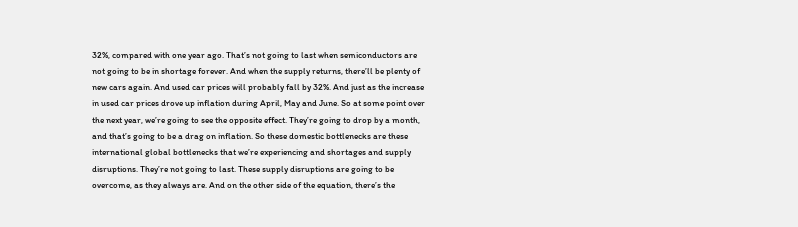32%, compared with one year ago. That’s not going to last when semiconductors are not going to be in shortage forever. And when the supply returns, there’ll be plenty of new cars again. And used car prices will probably fall by 32%. And just as the increase in used car prices drove up inflation during April, May and June. So at some point over the next year, we’re going to see the opposite effect. They’re going to drop by a month, and that’s going to be a drag on inflation. So these domestic bottlenecks are these international global bottlenecks that we’re experiencing and shortages and supply disruptions. They’re not going to last. These supply disruptions are going to be overcome, as they always are. And on the other side of the equation, there’s the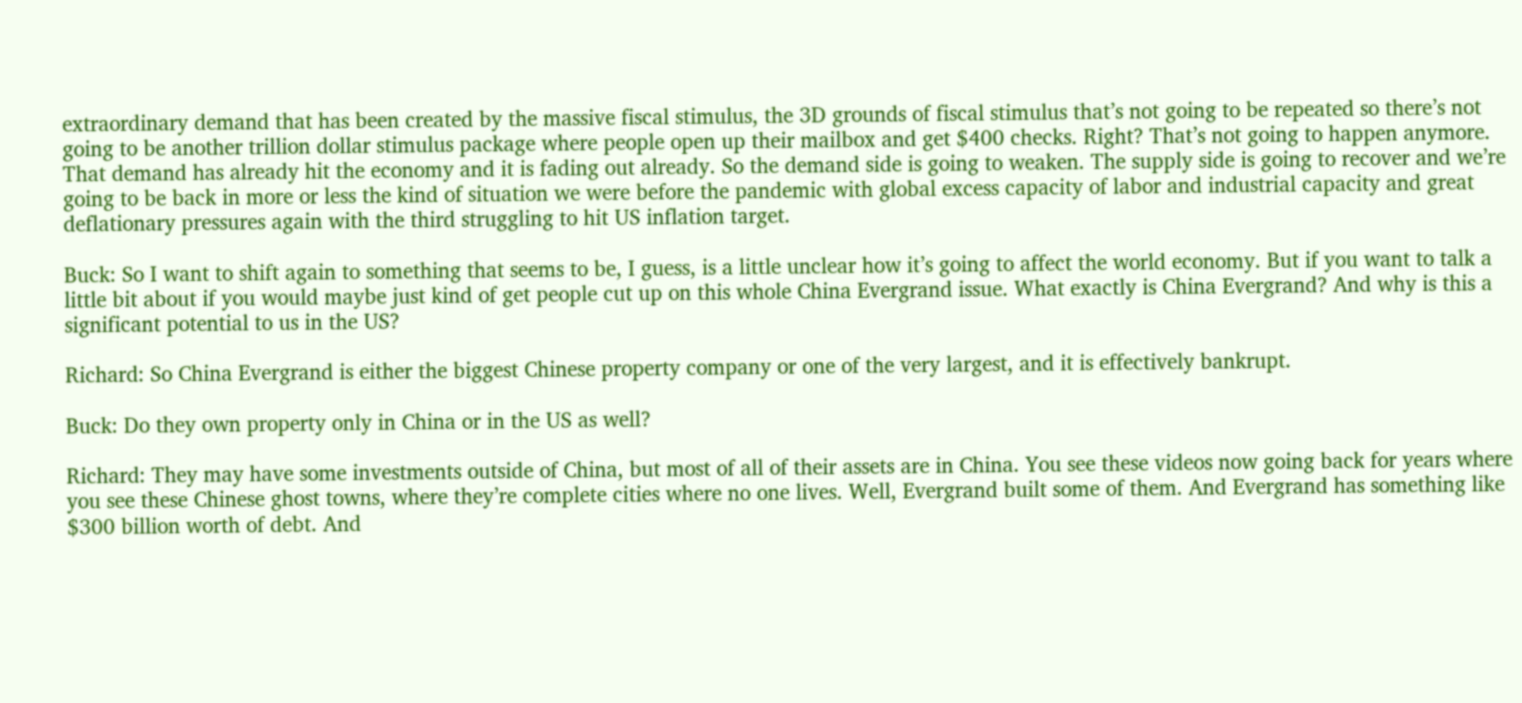extraordinary demand that has been created by the massive fiscal stimulus, the 3D grounds of fiscal stimulus that’s not going to be repeated so there’s not going to be another trillion dollar stimulus package where people open up their mailbox and get $400 checks. Right? That’s not going to happen anymore. That demand has already hit the economy and it is fading out already. So the demand side is going to weaken. The supply side is going to recover and we’re going to be back in more or less the kind of situation we were before the pandemic with global excess capacity of labor and industrial capacity and great deflationary pressures again with the third struggling to hit US inflation target.

Buck: So I want to shift again to something that seems to be, I guess, is a little unclear how it’s going to affect the world economy. But if you want to talk a little bit about if you would maybe just kind of get people cut up on this whole China Evergrand issue. What exactly is China Evergrand? And why is this a significant potential to us in the US?

Richard: So China Evergrand is either the biggest Chinese property company or one of the very largest, and it is effectively bankrupt.

Buck: Do they own property only in China or in the US as well?

Richard: They may have some investments outside of China, but most of all of their assets are in China. You see these videos now going back for years where you see these Chinese ghost towns, where they’re complete cities where no one lives. Well, Evergrand built some of them. And Evergrand has something like $300 billion worth of debt. And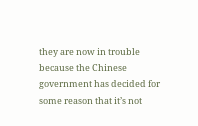they are now in trouble because the Chinese government has decided for some reason that it’s not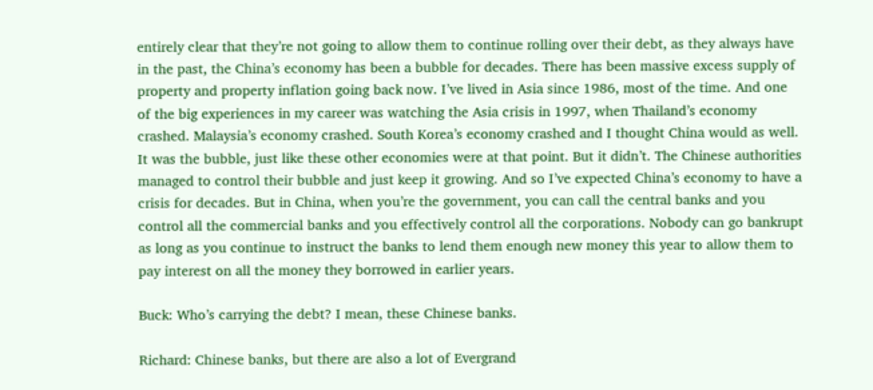entirely clear that they’re not going to allow them to continue rolling over their debt, as they always have in the past, the China’s economy has been a bubble for decades. There has been massive excess supply of property and property inflation going back now. I’ve lived in Asia since 1986, most of the time. And one of the big experiences in my career was watching the Asia crisis in 1997, when Thailand’s economy crashed. Malaysia’s economy crashed. South Korea’s economy crashed and I thought China would as well. It was the bubble, just like these other economies were at that point. But it didn’t. The Chinese authorities managed to control their bubble and just keep it growing. And so I’ve expected China’s economy to have a crisis for decades. But in China, when you’re the government, you can call the central banks and you control all the commercial banks and you effectively control all the corporations. Nobody can go bankrupt as long as you continue to instruct the banks to lend them enough new money this year to allow them to pay interest on all the money they borrowed in earlier years.

Buck: Who’s carrying the debt? I mean, these Chinese banks.

Richard: Chinese banks, but there are also a lot of Evergrand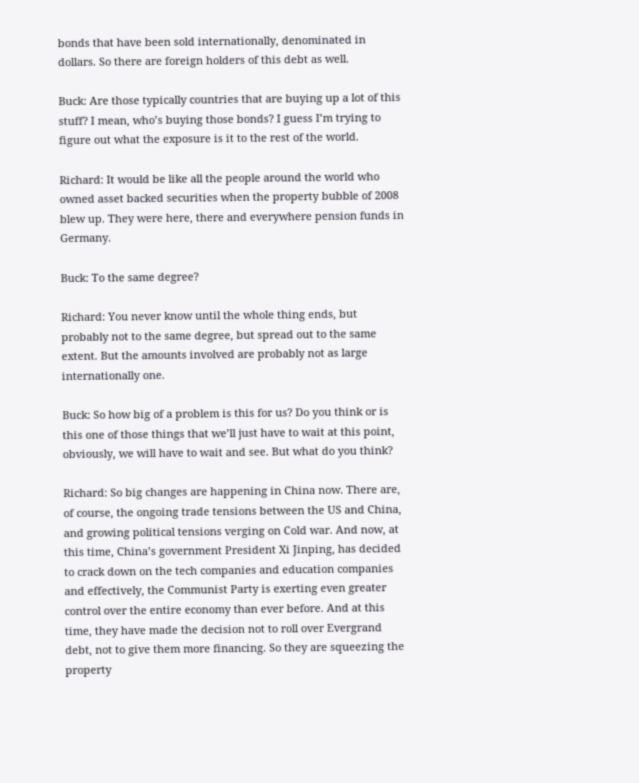bonds that have been sold internationally, denominated in dollars. So there are foreign holders of this debt as well.

Buck: Are those typically countries that are buying up a lot of this stuff? I mean, who’s buying those bonds? I guess I’m trying to figure out what the exposure is it to the rest of the world.

Richard: It would be like all the people around the world who owned asset backed securities when the property bubble of 2008 blew up. They were here, there and everywhere pension funds in Germany.

Buck: To the same degree?

Richard: You never know until the whole thing ends, but probably not to the same degree, but spread out to the same extent. But the amounts involved are probably not as large internationally one.

Buck: So how big of a problem is this for us? Do you think or is this one of those things that we’ll just have to wait at this point, obviously, we will have to wait and see. But what do you think?

Richard: So big changes are happening in China now. There are, of course, the ongoing trade tensions between the US and China, and growing political tensions verging on Cold war. And now, at this time, China’s government President Xi Jinping, has decided to crack down on the tech companies and education companies and effectively, the Communist Party is exerting even greater control over the entire economy than ever before. And at this time, they have made the decision not to roll over Evergrand debt, not to give them more financing. So they are squeezing the property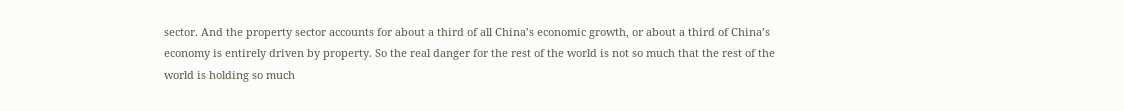sector. And the property sector accounts for about a third of all China’s economic growth, or about a third of China’s economy is entirely driven by property. So the real danger for the rest of the world is not so much that the rest of the world is holding so much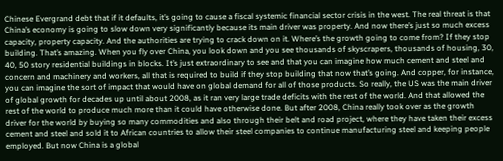Chinese Evergrand debt that if it defaults, it’s going to cause a fiscal systemic financial sector crisis in the west. The real threat is that China’s economy is going to slow down very significantly because its main driver was property. And now there’s just so much excess capacity, property capacity. And the authorities are trying to crack down on it. Where’s the growth going to come from? If they stop building. That’s amazing. When you fly over China, you look down and you see thousands of skyscrapers, thousands of housing, 30, 40, 50 story residential buildings in blocks. It’s just extraordinary to see and that you can imagine how much cement and steel and concern and machinery and workers, all that is required to build if they stop building that now that’s going. And copper, for instance, you can imagine the sort of impact that would have on global demand for all of those products. So really, the US was the main driver of global growth for decades up until about 2008, as it ran very large trade deficits with the rest of the world. And that allowed the rest of the world to produce much more than it could have otherwise done. But after 2008, China really took over as the growth driver for the world by buying so many commodities and also through their belt and road project, where they have taken their excess cement and steel and sold it to African countries to allow their steel companies to continue manufacturing steel and keeping people employed. But now China is a global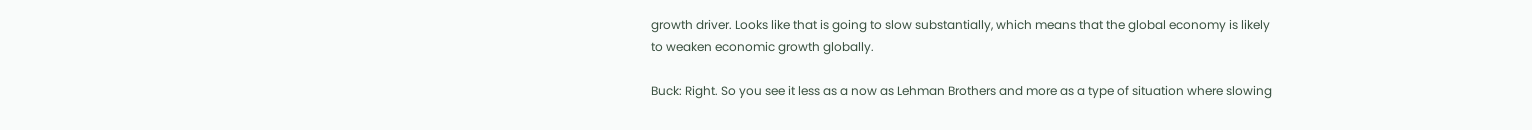growth driver. Looks like that is going to slow substantially, which means that the global economy is likely to weaken economic growth globally.

Buck: Right. So you see it less as a now as Lehman Brothers and more as a type of situation where slowing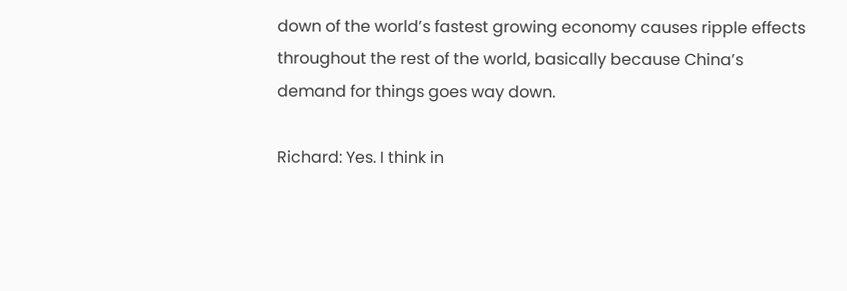down of the world’s fastest growing economy causes ripple effects throughout the rest of the world, basically because China’s demand for things goes way down.

Richard: Yes. I think in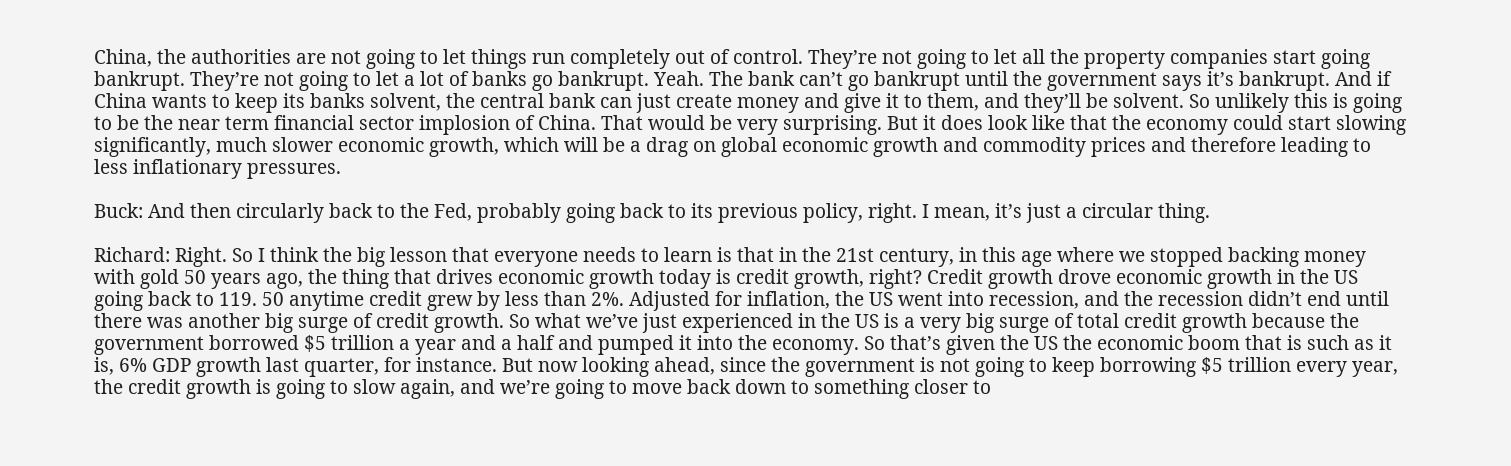China, the authorities are not going to let things run completely out of control. They’re not going to let all the property companies start going bankrupt. They’re not going to let a lot of banks go bankrupt. Yeah. The bank can’t go bankrupt until the government says it’s bankrupt. And if China wants to keep its banks solvent, the central bank can just create money and give it to them, and they’ll be solvent. So unlikely this is going to be the near term financial sector implosion of China. That would be very surprising. But it does look like that the economy could start slowing significantly, much slower economic growth, which will be a drag on global economic growth and commodity prices and therefore leading to less inflationary pressures.

Buck: And then circularly back to the Fed, probably going back to its previous policy, right. I mean, it’s just a circular thing.

Richard: Right. So I think the big lesson that everyone needs to learn is that in the 21st century, in this age where we stopped backing money with gold 50 years ago, the thing that drives economic growth today is credit growth, right? Credit growth drove economic growth in the US going back to 119. 50 anytime credit grew by less than 2%. Adjusted for inflation, the US went into recession, and the recession didn’t end until there was another big surge of credit growth. So what we’ve just experienced in the US is a very big surge of total credit growth because the government borrowed $5 trillion a year and a half and pumped it into the economy. So that’s given the US the economic boom that is such as it is, 6% GDP growth last quarter, for instance. But now looking ahead, since the government is not going to keep borrowing $5 trillion every year, the credit growth is going to slow again, and we’re going to move back down to something closer to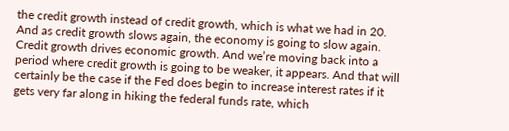the credit growth instead of credit growth, which is what we had in 20. And as credit growth slows again, the economy is going to slow again. Credit growth drives economic growth. And we’re moving back into a period where credit growth is going to be weaker, it appears. And that will certainly be the case if the Fed does begin to increase interest rates if it gets very far along in hiking the federal funds rate, which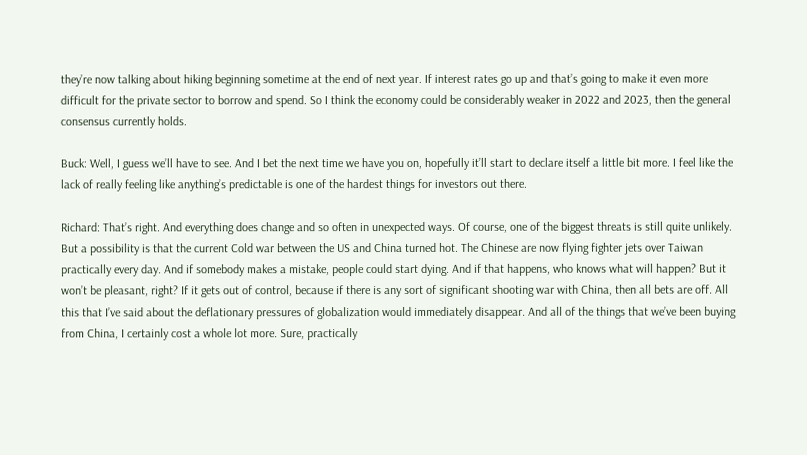they’re now talking about hiking beginning sometime at the end of next year. If interest rates go up and that’s going to make it even more difficult for the private sector to borrow and spend. So I think the economy could be considerably weaker in 2022 and 2023, then the general consensus currently holds.

Buck: Well, I guess we’ll have to see. And I bet the next time we have you on, hopefully it’ll start to declare itself a little bit more. I feel like the lack of really feeling like anything’s predictable is one of the hardest things for investors out there.

Richard: That’s right. And everything does change and so often in unexpected ways. Of course, one of the biggest threats is still quite unlikely. But a possibility is that the current Cold war between the US and China turned hot. The Chinese are now flying fighter jets over Taiwan practically every day. And if somebody makes a mistake, people could start dying. And if that happens, who knows what will happen? But it won’t be pleasant, right? If it gets out of control, because if there is any sort of significant shooting war with China, then all bets are off. All this that I’ve said about the deflationary pressures of globalization would immediately disappear. And all of the things that we’ve been buying from China, I certainly cost a whole lot more. Sure, practically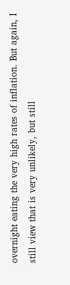overnight eating the very high rates of inflation. But again, I still view that is very unlikely, but still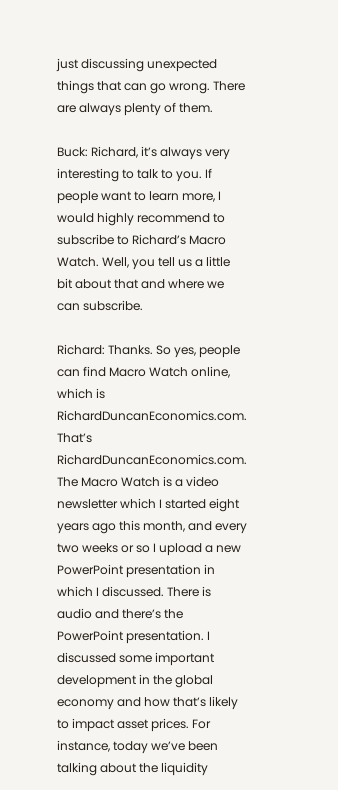just discussing unexpected things that can go wrong. There are always plenty of them.

Buck: Richard, it’s always very interesting to talk to you. If people want to learn more, I would highly recommend to subscribe to Richard’s Macro Watch. Well, you tell us a little bit about that and where we can subscribe.

Richard: Thanks. So yes, people can find Macro Watch online, which is RichardDuncanEconomics.com. That’s RichardDuncanEconomics.com. The Macro Watch is a video newsletter which I started eight years ago this month, and every two weeks or so I upload a new PowerPoint presentation in which I discussed. There is audio and there’s the PowerPoint presentation. I discussed some important development in the global economy and how that’s likely to impact asset prices. For instance, today we’ve been talking about the liquidity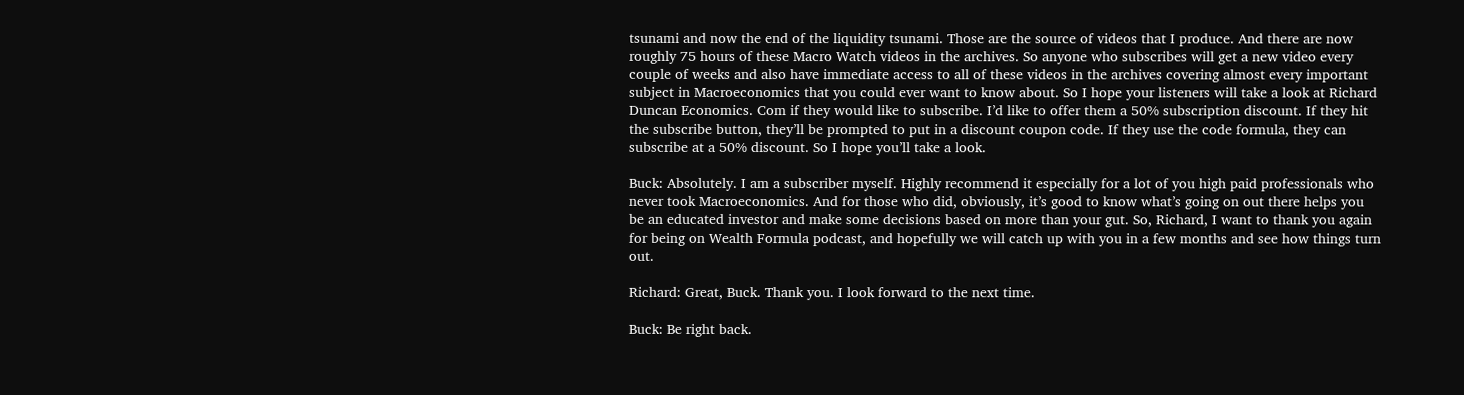tsunami and now the end of the liquidity tsunami. Those are the source of videos that I produce. And there are now roughly 75 hours of these Macro Watch videos in the archives. So anyone who subscribes will get a new video every couple of weeks and also have immediate access to all of these videos in the archives covering almost every important subject in Macroeconomics that you could ever want to know about. So I hope your listeners will take a look at Richard Duncan Economics. Com if they would like to subscribe. I’d like to offer them a 50% subscription discount. If they hit the subscribe button, they’ll be prompted to put in a discount coupon code. If they use the code formula, they can subscribe at a 50% discount. So I hope you’ll take a look.

Buck: Absolutely. I am a subscriber myself. Highly recommend it especially for a lot of you high paid professionals who never took Macroeconomics. And for those who did, obviously, it’s good to know what’s going on out there helps you be an educated investor and make some decisions based on more than your gut. So, Richard, I want to thank you again for being on Wealth Formula podcast, and hopefully we will catch up with you in a few months and see how things turn out.

Richard: Great, Buck. Thank you. I look forward to the next time.

Buck: Be right back.